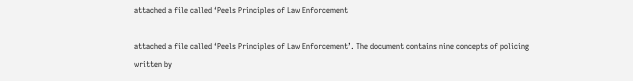attached a file called ‘Peels Principles of Law Enforcement

attached a file called ‘Peels Principles of Law Enforcement’. The document contains nine concepts of policing written by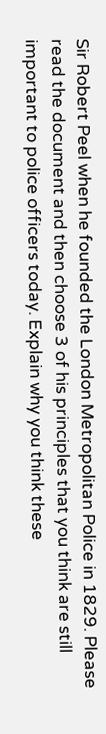Sir Robert Peel when he founded the London Metropolitan Police in 1829. Please read the document and then choose 3 of his principles that you think are still important to police officers today. Explain why you think these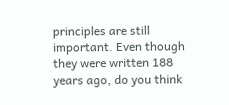principles are still important. Even though they were written 188 years ago, do you think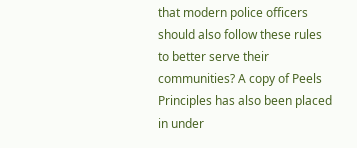that modern police officers should also follow these rules to better serve their communities? A copy of Peels Principles has also been placed in under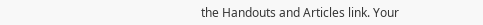the Handouts and Articles link. Your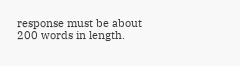response must be about 200 words in length.